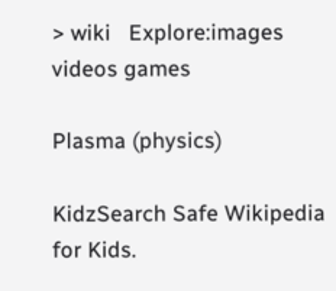> wiki   Explore:images videos games

Plasma (physics)

KidzSearch Safe Wikipedia for Kids.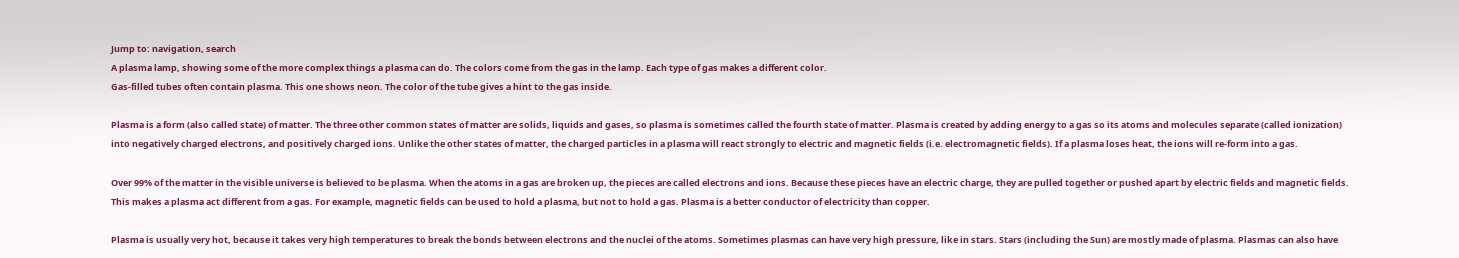Jump to: navigation, search
A plasma lamp, showing some of the more complex things a plasma can do. The colors come from the gas in the lamp. Each type of gas makes a different color.
Gas-filled tubes often contain plasma. This one shows neon. The color of the tube gives a hint to the gas inside.

Plasma is a form (also called state) of matter. The three other common states of matter are solids, liquids and gases, so plasma is sometimes called the fourth state of matter. Plasma is created by adding energy to a gas so its atoms and molecules separate (called ionization) into negatively charged electrons, and positively charged ions. Unlike the other states of matter, the charged particles in a plasma will react strongly to electric and magnetic fields (i.e. electromagnetic fields). If a plasma loses heat, the ions will re-form into a gas.

Over 99% of the matter in the visible universe is believed to be plasma. When the atoms in a gas are broken up, the pieces are called electrons and ions. Because these pieces have an electric charge, they are pulled together or pushed apart by electric fields and magnetic fields. This makes a plasma act different from a gas. For example, magnetic fields can be used to hold a plasma, but not to hold a gas. Plasma is a better conductor of electricity than copper.

Plasma is usually very hot, because it takes very high temperatures to break the bonds between electrons and the nuclei of the atoms. Sometimes plasmas can have very high pressure, like in stars. Stars (including the Sun) are mostly made of plasma. Plasmas can also have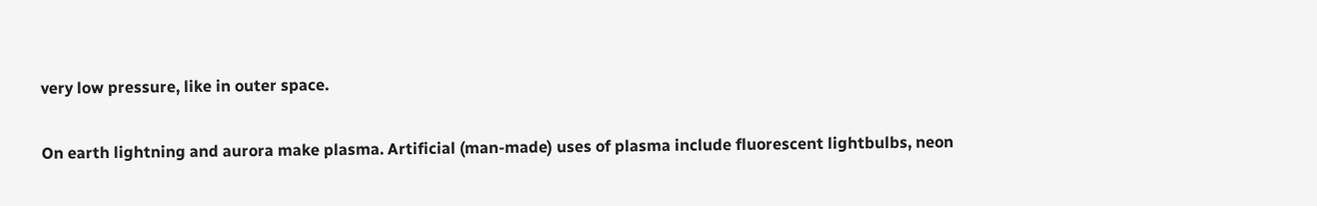very low pressure, like in outer space.

On earth lightning and aurora make plasma. Artificial (man-made) uses of plasma include fluorescent lightbulbs, neon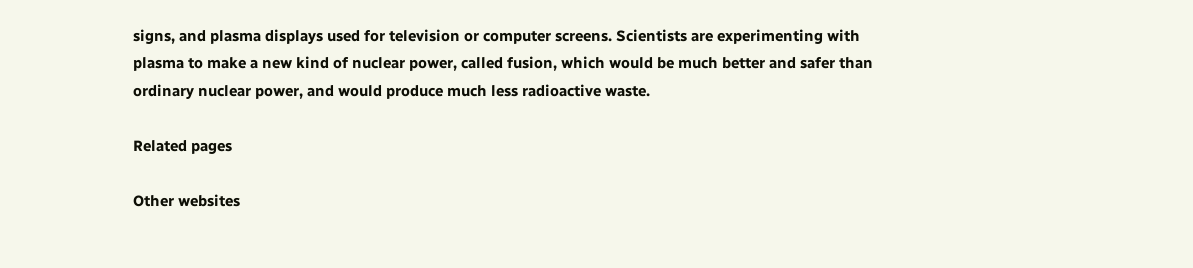signs, and plasma displays used for television or computer screens. Scientists are experimenting with plasma to make a new kind of nuclear power, called fusion, which would be much better and safer than ordinary nuclear power, and would produce much less radioactive waste.

Related pages

Other websites